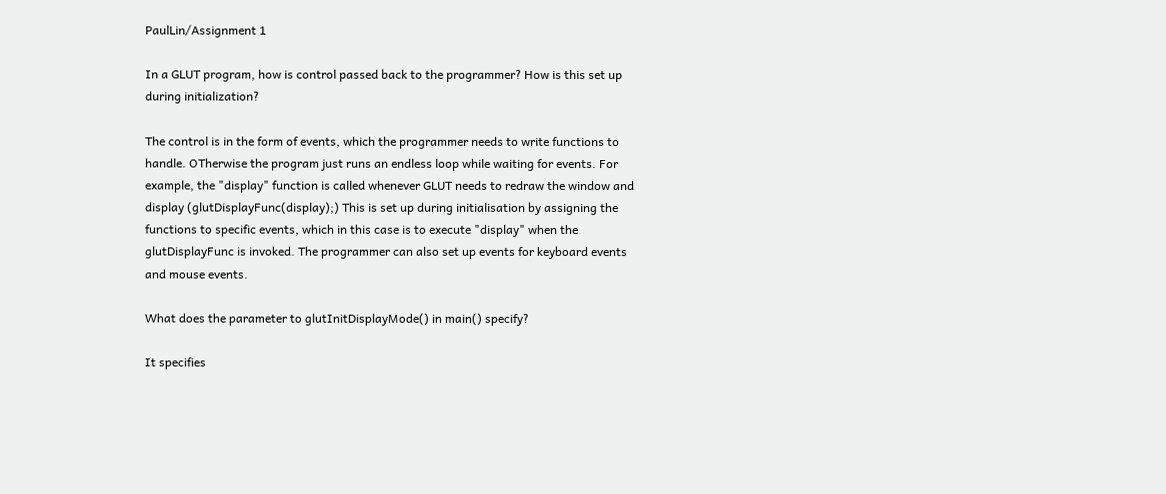PaulLin/Assignment 1

In a GLUT program, how is control passed back to the programmer? How is this set up during initialization?

The control is in the form of events, which the programmer needs to write functions to handle. OTherwise the program just runs an endless loop while waiting for events. For example, the "display" function is called whenever GLUT needs to redraw the window and display (glutDisplayFunc(display);) This is set up during initialisation by assigning the functions to specific events, which in this case is to execute "display" when the glutDisplayFunc is invoked. The programmer can also set up events for keyboard events and mouse events.

What does the parameter to glutInitDisplayMode() in main() specify?

It specifies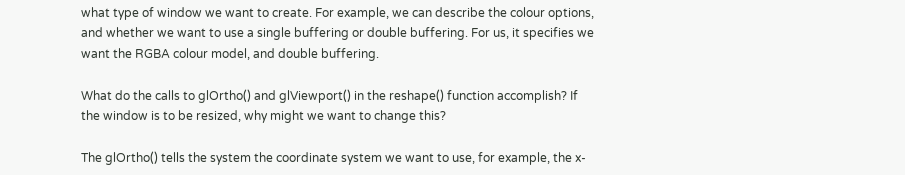what type of window we want to create. For example, we can describe the colour options, and whether we want to use a single buffering or double buffering. For us, it specifies we want the RGBA colour model, and double buffering.

What do the calls to glOrtho() and glViewport() in the reshape() function accomplish? If the window is to be resized, why might we want to change this?

The glOrtho() tells the system the coordinate system we want to use, for example, the x-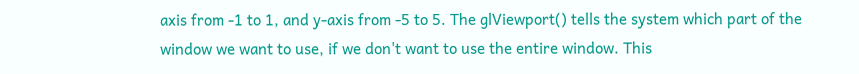axis from -1 to 1, and y-axis from -5 to 5. The glViewport() tells the system which part of the window we want to use, if we don't want to use the entire window. This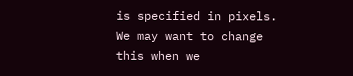is specified in pixels. We may want to change this when we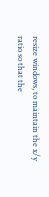resize windows, to maintain the x/y ratio so that the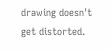drawing doesn't get distorted.